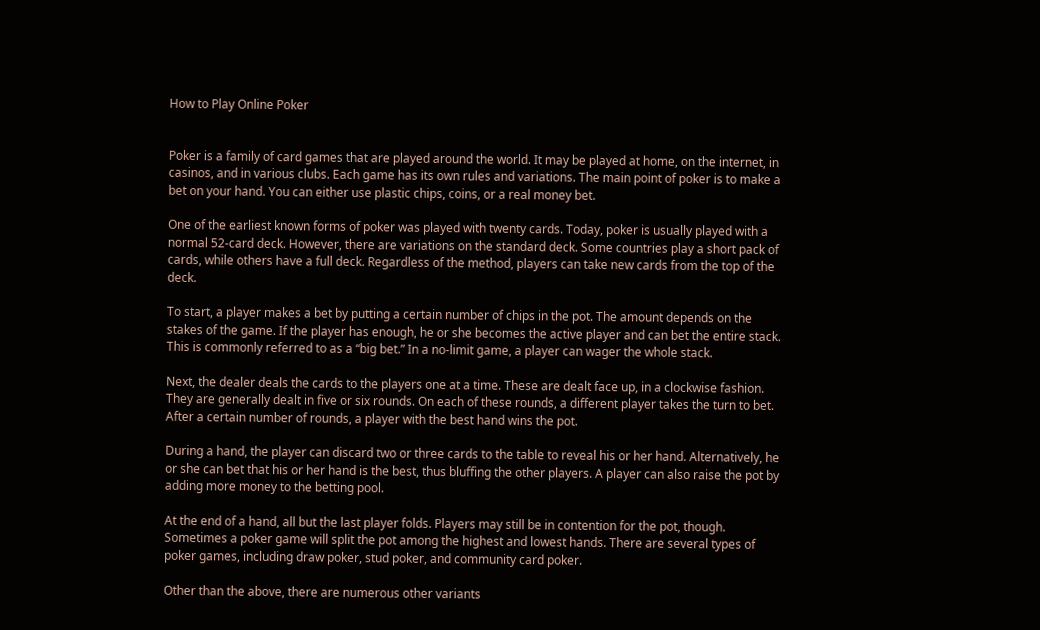How to Play Online Poker


Poker is a family of card games that are played around the world. It may be played at home, on the internet, in casinos, and in various clubs. Each game has its own rules and variations. The main point of poker is to make a bet on your hand. You can either use plastic chips, coins, or a real money bet.

One of the earliest known forms of poker was played with twenty cards. Today, poker is usually played with a normal 52-card deck. However, there are variations on the standard deck. Some countries play a short pack of cards, while others have a full deck. Regardless of the method, players can take new cards from the top of the deck.

To start, a player makes a bet by putting a certain number of chips in the pot. The amount depends on the stakes of the game. If the player has enough, he or she becomes the active player and can bet the entire stack. This is commonly referred to as a “big bet.” In a no-limit game, a player can wager the whole stack.

Next, the dealer deals the cards to the players one at a time. These are dealt face up, in a clockwise fashion. They are generally dealt in five or six rounds. On each of these rounds, a different player takes the turn to bet. After a certain number of rounds, a player with the best hand wins the pot.

During a hand, the player can discard two or three cards to the table to reveal his or her hand. Alternatively, he or she can bet that his or her hand is the best, thus bluffing the other players. A player can also raise the pot by adding more money to the betting pool.

At the end of a hand, all but the last player folds. Players may still be in contention for the pot, though. Sometimes a poker game will split the pot among the highest and lowest hands. There are several types of poker games, including draw poker, stud poker, and community card poker.

Other than the above, there are numerous other variants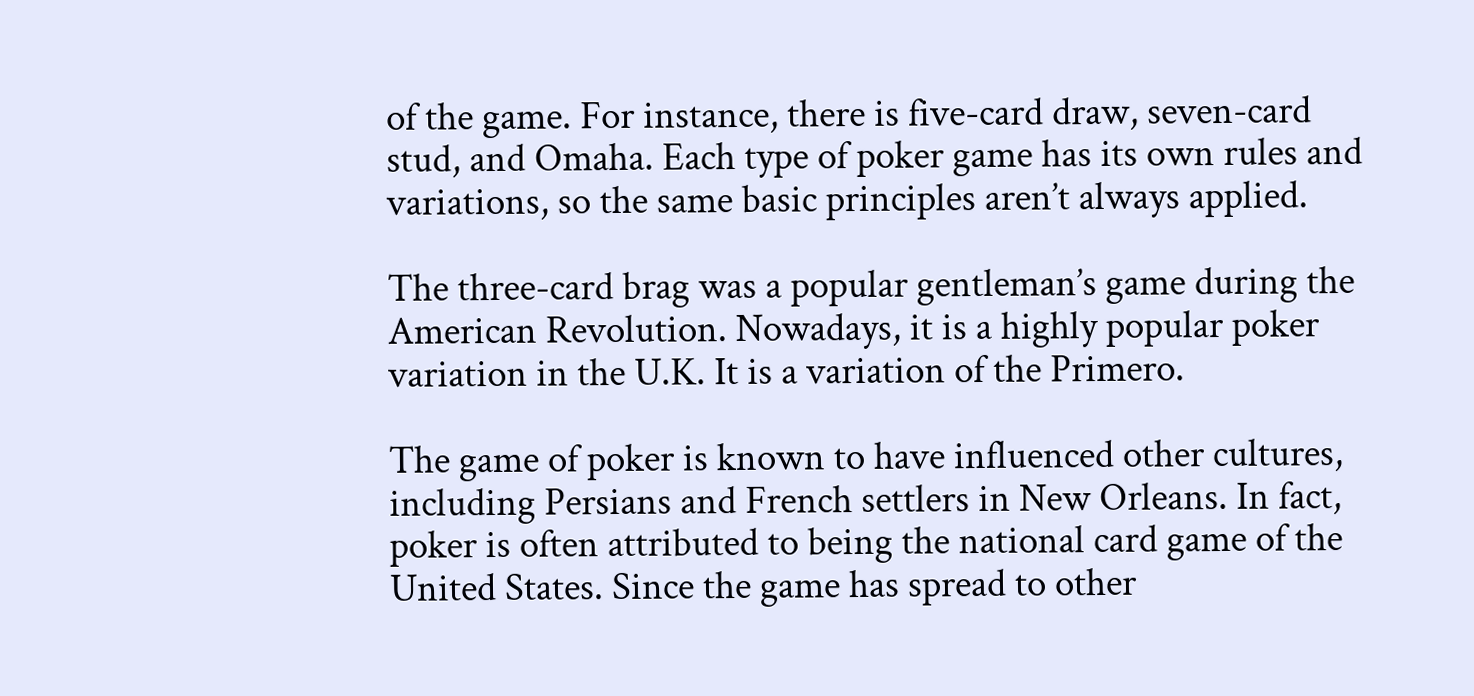of the game. For instance, there is five-card draw, seven-card stud, and Omaha. Each type of poker game has its own rules and variations, so the same basic principles aren’t always applied.

The three-card brag was a popular gentleman’s game during the American Revolution. Nowadays, it is a highly popular poker variation in the U.K. It is a variation of the Primero.

The game of poker is known to have influenced other cultures, including Persians and French settlers in New Orleans. In fact, poker is often attributed to being the national card game of the United States. Since the game has spread to other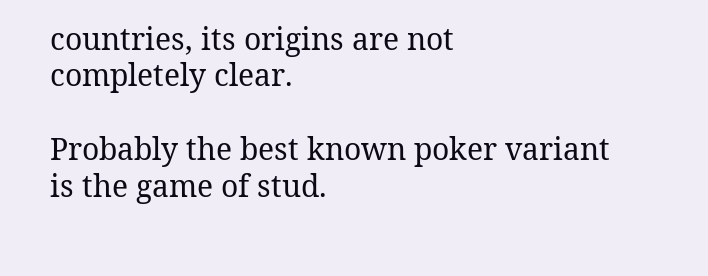countries, its origins are not completely clear.

Probably the best known poker variant is the game of stud.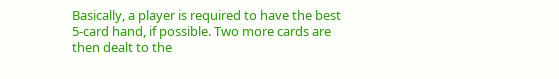Basically, a player is required to have the best 5-card hand, if possible. Two more cards are then dealt to the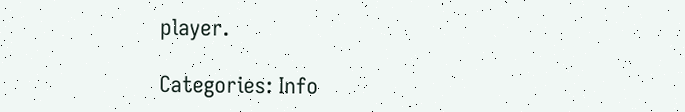player.

Categories: Info